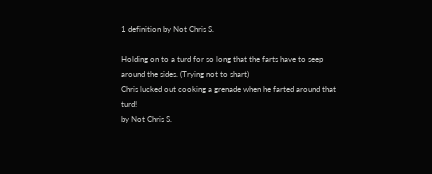1 definition by Not Chris S.

Holding on to a turd for so long that the farts have to seep around the sides. (Trying not to shart)
Chris lucked out cooking a grenade when he farted around that turd!
by Not Chris S.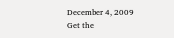December 4, 2009
Get the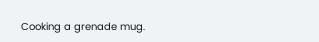Cooking a grenade mug.